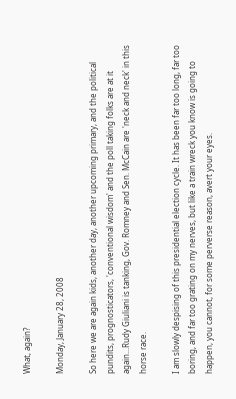What, again?

Monday, January 28, 2008

So here we are again kids, another day, another upcoming primary, and the political pundits, prognosticators, 'conventional wisdom' and the poll taking folks are at it again...Rudy Giuliani is tanking, Gov. Romney and Sen. McCain are 'neck and neck' in this horse race.

I am slowly despising of this presidential election cycle. It has been far too long, far too boring, and far too grating on my nerves, but like a train wreck you know is going to happen, you cannot, for some perverse reason, avert your eyes.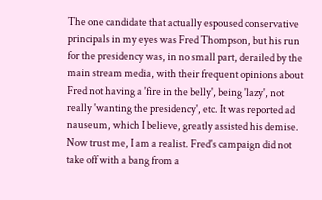The one candidate that actually espoused conservative principals in my eyes was Fred Thompson, but his run for the presidency was, in no small part, derailed by the main stream media, with their frequent opinions about Fred not having a 'fire in the belly', being 'lazy', not really 'wanting the presidency', etc. It was reported ad nauseum, which I believe, greatly assisted his demise. Now trust me, I am a realist. Fred's campaign did not take off with a bang from a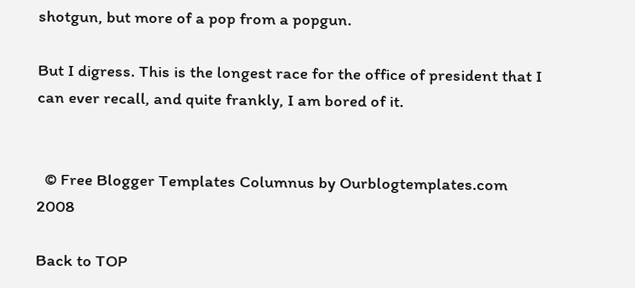shotgun, but more of a pop from a popgun.

But I digress. This is the longest race for the office of president that I can ever recall, and quite frankly, I am bored of it.


  © Free Blogger Templates Columnus by Ourblogtemplates.com 2008

Back to TOP